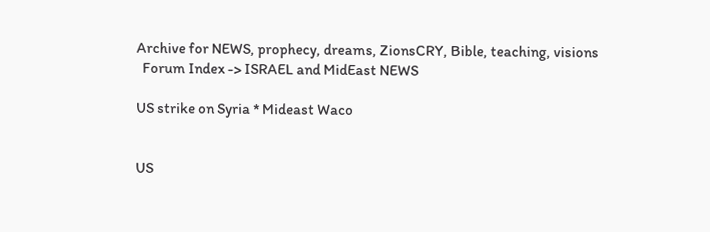Archive for NEWS, prophecy, dreams, ZionsCRY, Bible, teaching, visions
  Forum Index -> ISRAEL and MidEast NEWS

US strike on Syria * Mideast Waco


US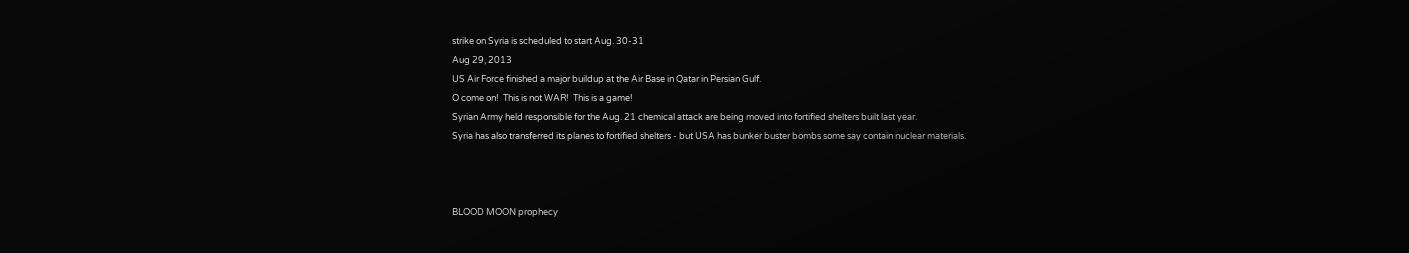strike on Syria is scheduled to start Aug. 30-31
Aug 29, 2013
US Air Force finished a major buildup at the Air Base in Qatar in Persian Gulf.
O come on!  This is not WAR!  This is a game!
Syrian Army held responsible for the Aug. 21 chemical attack are being moved into fortified shelters built last year.
Syria has also transferred its planes to fortified shelters - but USA has bunker buster bombs some say contain nuclear materials.



BLOOD MOON prophecy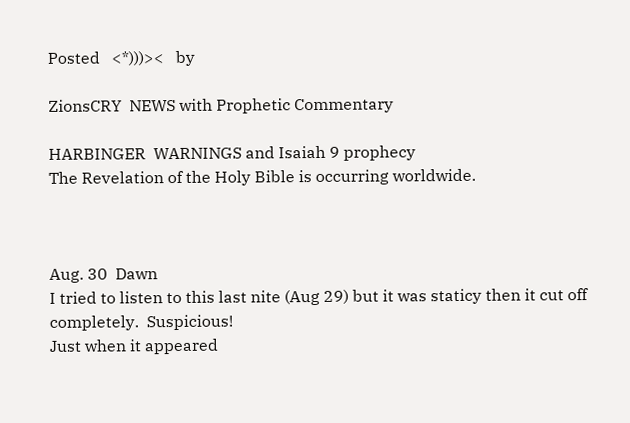Posted   <*)))><   by

ZionsCRY  NEWS with Prophetic Commentary

HARBINGER  WARNINGS and Isaiah 9 prophecy
The Revelation of the Holy Bible is occurring worldwide.



Aug. 30  Dawn
I tried to listen to this last nite (Aug 29) but it was staticy then it cut off completely.  Suspicious!
Just when it appeared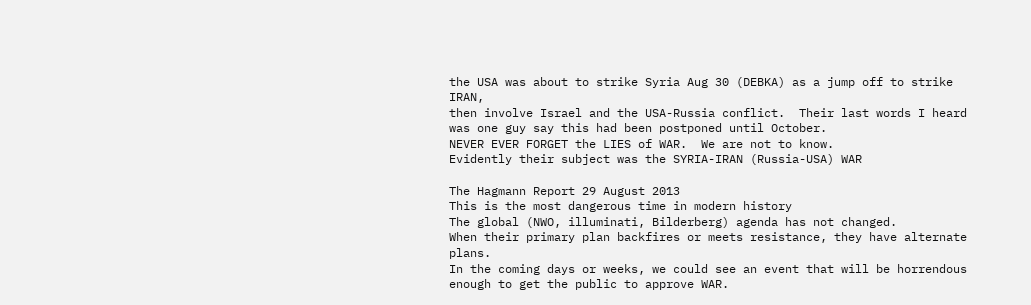the USA was about to strike Syria Aug 30 (DEBKA) as a jump off to strike IRAN,
then involve Israel and the USA-Russia conflict.  Their last words I heard was one guy say this had been postponed until October.
NEVER EVER FORGET the LIES of WAR.  We are not to know.
Evidently their subject was the SYRIA-IRAN (Russia-USA) WAR

The Hagmann Report 29 August 2013
This is the most dangerous time in modern history
The global (NWO, illuminati, Bilderberg) agenda has not changed.
When their primary plan backfires or meets resistance, they have alternate plans.
In the coming days or weeks, we could see an event that will be horrendous enough to get the public to approve WAR.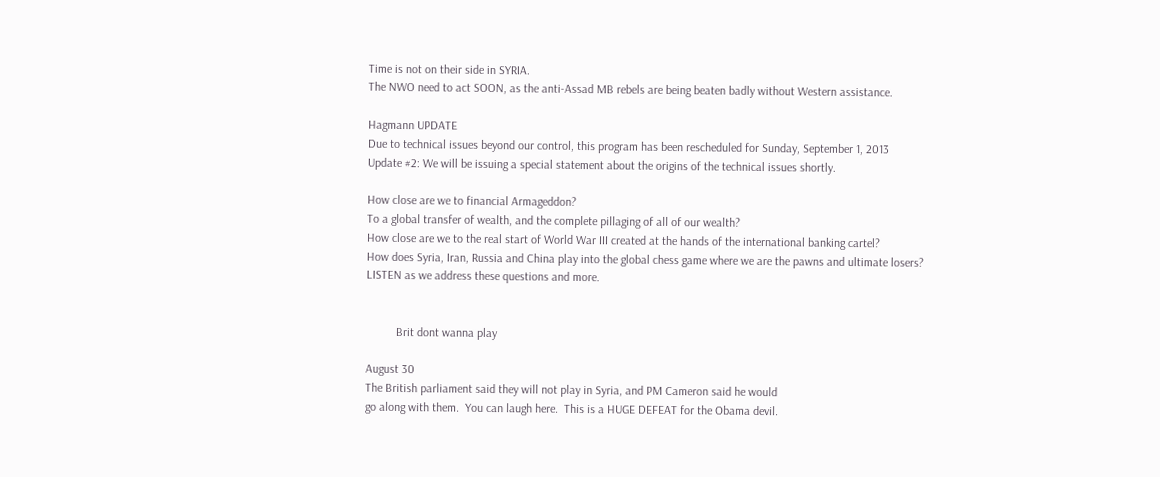Time is not on their side in SYRIA.
The NWO need to act SOON, as the anti-Assad MB rebels are being beaten badly without Western assistance.

Hagmann UPDATE
Due to technical issues beyond our control, this program has been rescheduled for Sunday, September 1, 2013
Update #2: We will be issuing a special statement about the origins of the technical issues shortly.

How close are we to financial Armageddon?
To a global transfer of wealth, and the complete pillaging of all of our wealth?
How close are we to the real start of World War III created at the hands of the international banking cartel?
How does Syria, Iran, Russia and China play into the global chess game where we are the pawns and ultimate losers?
LISTEN as we address these questions and more.


          Brit dont wanna play

August 30
The British parliament said they will not play in Syria, and PM Cameron said he would
go along with them.  You can laugh here.  This is a HUGE DEFEAT for the Obama devil.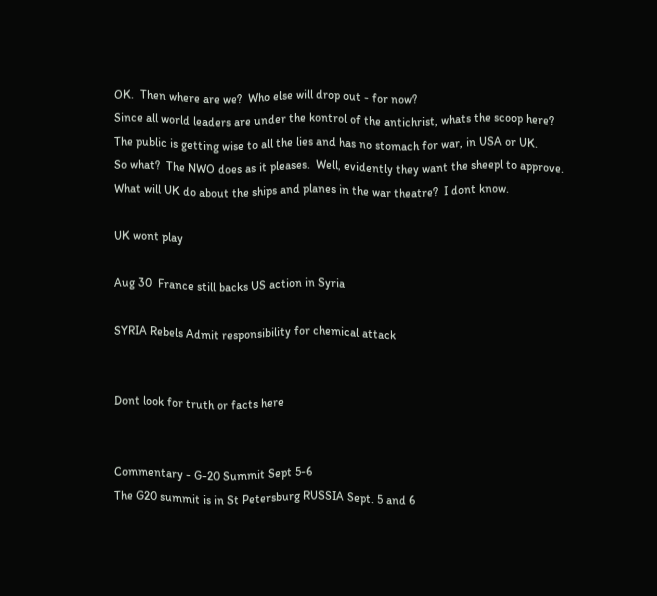OK.  Then where are we?  Who else will drop out - for now?
Since all world leaders are under the kontrol of the antichrist, whats the scoop here?
The public is getting wise to all the lies and has no stomach for war, in USA or UK.
So what?  The NWO does as it pleases.  Well, evidently they want the sheepl to approve.
What will UK do about the ships and planes in the war theatre?  I dont know.

UK wont play

Aug 30  France still backs US action in Syria

SYRIA Rebels Admit responsibility for chemical attack


Dont look for truth or facts here


Commentary - G-20 Summit Sept 5-6
The G20 summit is in St Petersburg RUSSIA Sept. 5 and 6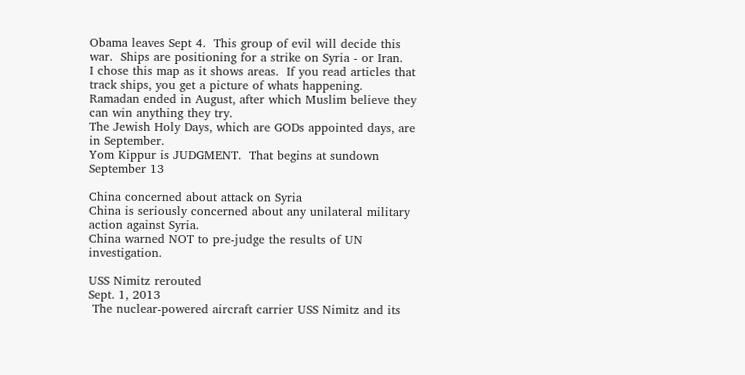Obama leaves Sept 4.  This group of evil will decide this war.  Ships are positioning for a strike on Syria - or Iran.
I chose this map as it shows areas.  If you read articles that track ships, you get a picture of whats happening.
Ramadan ended in August, after which Muslim believe they can win anything they try.
The Jewish Holy Days, which are GODs appointed days, are in September.
Yom Kippur is JUDGMENT.  That begins at sundown September 13

China concerned about attack on Syria
China is seriously concerned about any unilateral military action against Syria.
China warned NOT to pre-judge the results of UN investigation.

USS Nimitz rerouted
Sept. 1, 2013
 The nuclear-powered aircraft carrier USS Nimitz and its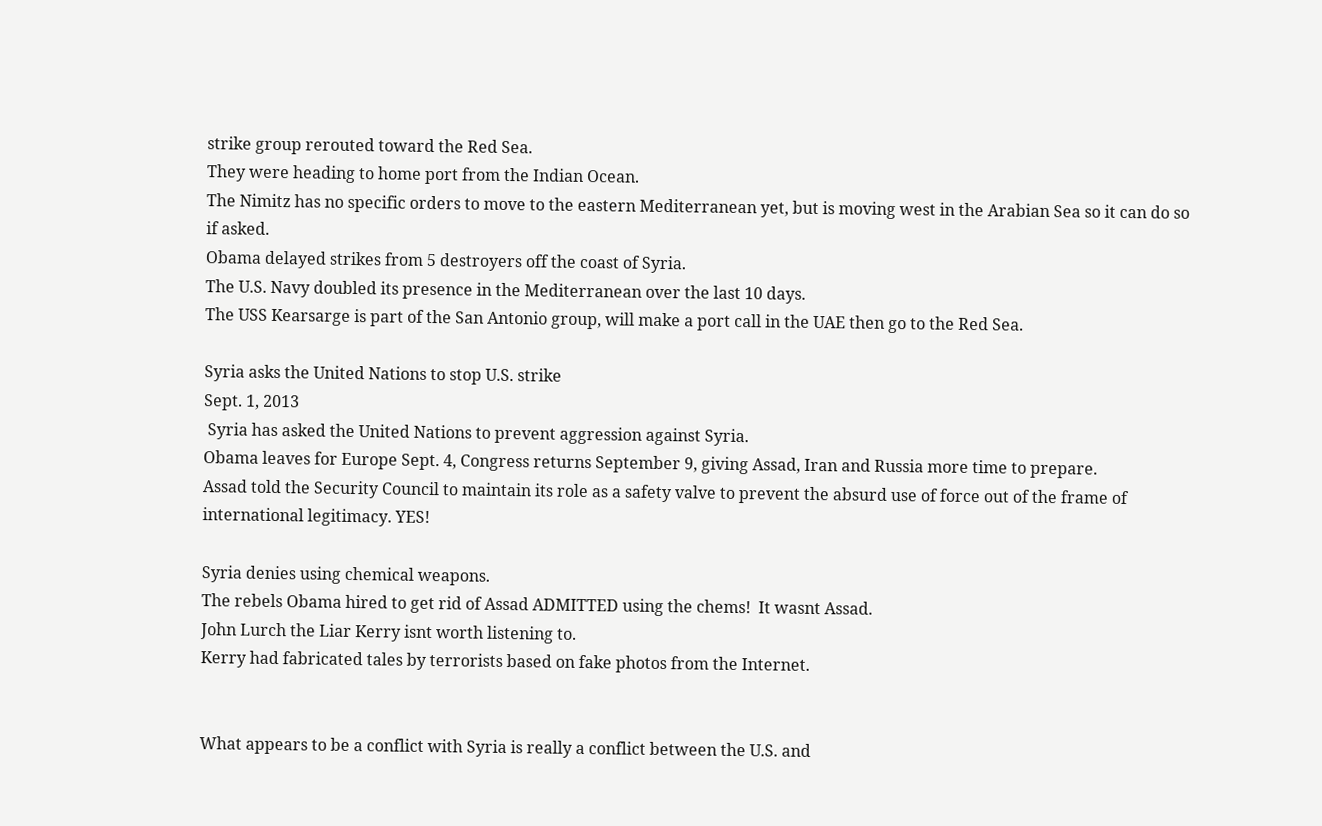strike group rerouted toward the Red Sea.
They were heading to home port from the Indian Ocean.
The Nimitz has no specific orders to move to the eastern Mediterranean yet, but is moving west in the Arabian Sea so it can do so if asked.
Obama delayed strikes from 5 destroyers off the coast of Syria.
The U.S. Navy doubled its presence in the Mediterranean over the last 10 days.
The USS Kearsarge is part of the San Antonio group, will make a port call in the UAE then go to the Red Sea.

Syria asks the United Nations to stop U.S. strike
Sept. 1, 2013
 Syria has asked the United Nations to prevent aggression against Syria.
Obama leaves for Europe Sept. 4, Congress returns September 9, giving Assad, Iran and Russia more time to prepare.
Assad told the Security Council to maintain its role as a safety valve to prevent the absurd use of force out of the frame of international legitimacy. YES!

Syria denies using chemical weapons.
The rebels Obama hired to get rid of Assad ADMITTED using the chems!  It wasnt Assad.
John Lurch the Liar Kerry isnt worth listening to.
Kerry had fabricated tales by terrorists based on fake photos from the Internet.


What appears to be a conflict with Syria is really a conflict between the U.S. and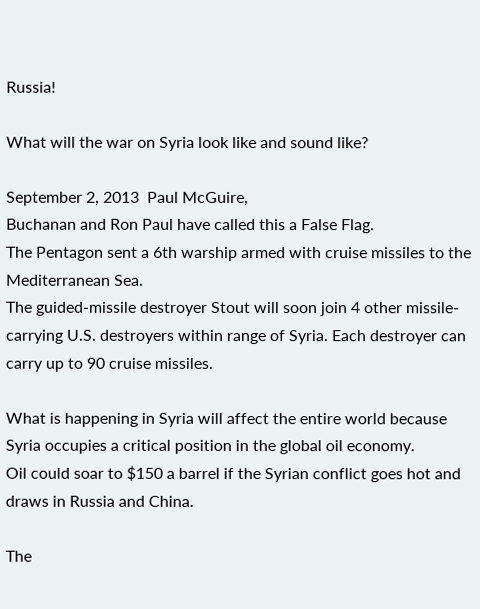Russia!

What will the war on Syria look like and sound like?

September 2, 2013  Paul McGuire,
Buchanan and Ron Paul have called this a False Flag.
The Pentagon sent a 6th warship armed with cruise missiles to the Mediterranean Sea.
The guided-missile destroyer Stout will soon join 4 other missile-carrying U.S. destroyers within range of Syria. Each destroyer can carry up to 90 cruise missiles.

What is happening in Syria will affect the entire world because Syria occupies a critical position in the global oil economy.
Oil could soar to $150 a barrel if the Syrian conflict goes hot and draws in Russia and China.

The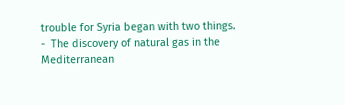trouble for Syria began with two things.
-  The discovery of natural gas in the Mediterranean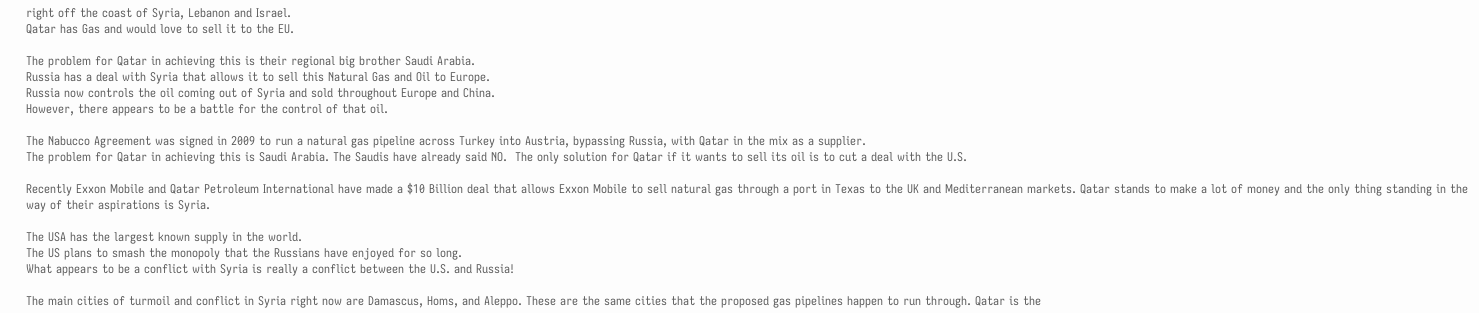right off the coast of Syria, Lebanon and Israel.
Qatar has Gas and would love to sell it to the EU.

The problem for Qatar in achieving this is their regional big brother Saudi Arabia.
Russia has a deal with Syria that allows it to sell this Natural Gas and Oil to Europe.
Russia now controls the oil coming out of Syria and sold throughout Europe and China.
However, there appears to be a battle for the control of that oil.

The Nabucco Agreement was signed in 2009 to run a natural gas pipeline across Turkey into Austria, bypassing Russia, with Qatar in the mix as a supplier.
The problem for Qatar in achieving this is Saudi Arabia. The Saudis have already said NO.  The only solution for Qatar if it wants to sell its oil is to cut a deal with the U.S.

Recently Exxon Mobile and Qatar Petroleum International have made a $10 Billion deal that allows Exxon Mobile to sell natural gas through a port in Texas to the UK and Mediterranean markets. Qatar stands to make a lot of money and the only thing standing in the way of their aspirations is Syria.

The USA has the largest known supply in the world.
The US plans to smash the monopoly that the Russians have enjoyed for so long.
What appears to be a conflict with Syria is really a conflict between the U.S. and Russia!

The main cities of turmoil and conflict in Syria right now are Damascus, Homs, and Aleppo. These are the same cities that the proposed gas pipelines happen to run through. Qatar is the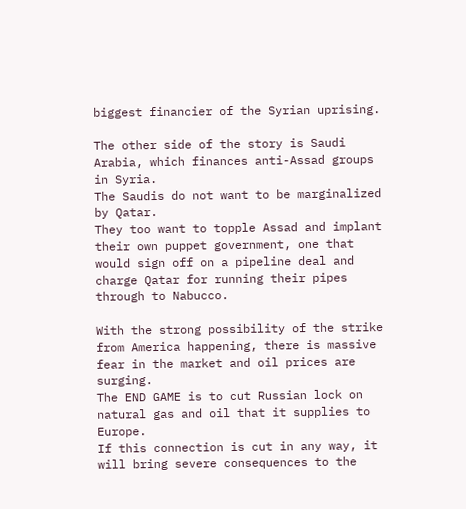biggest financier of the Syrian uprising.

The other side of the story is Saudi Arabia, which finances anti-Assad groups in Syria.
The Saudis do not want to be marginalized by Qatar.
They too want to topple Assad and implant their own puppet government, one that would sign off on a pipeline deal and charge Qatar for running their pipes through to Nabucco.

With the strong possibility of the strike from America happening, there is massive fear in the market and oil prices are surging.
The END GAME is to cut Russian lock on natural gas and oil that it supplies to Europe.
If this connection is cut in any way, it will bring severe consequences to the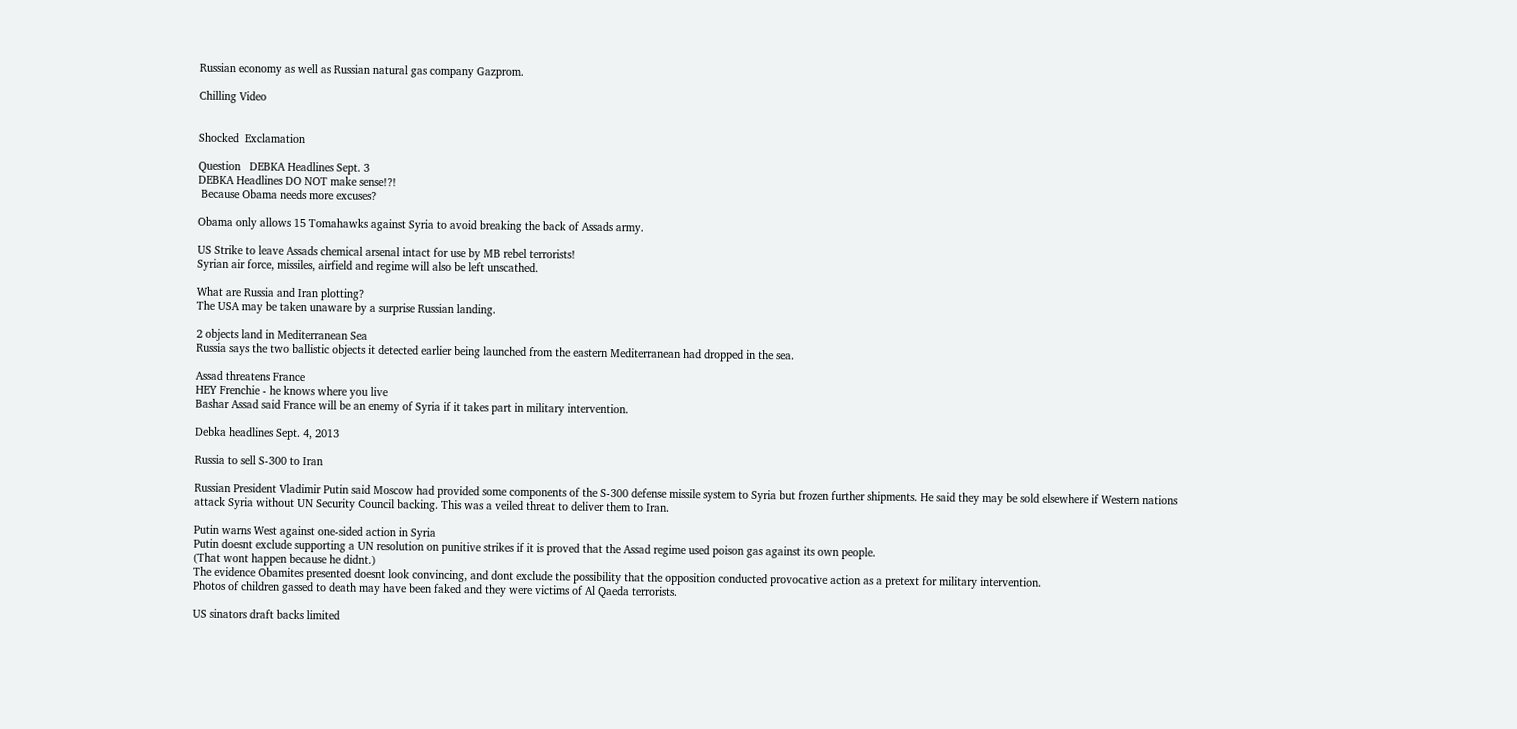Russian economy as well as Russian natural gas company Gazprom.

Chilling Video


Shocked  Exclamation

Question   DEBKA Headlines Sept. 3
DEBKA Headlines DO NOT make sense!?!
 Because Obama needs more excuses?

Obama only allows 15 Tomahawks against Syria to avoid breaking the back of Assads army.

US Strike to leave Assads chemical arsenal intact for use by MB rebel terrorists!
Syrian air force, missiles, airfield and regime will also be left unscathed.

What are Russia and Iran plotting?
The USA may be taken unaware by a surprise Russian landing.

2 objects land in Mediterranean Sea
Russia says the two ballistic objects it detected earlier being launched from the eastern Mediterranean had dropped in the sea.

Assad threatens France
HEY Frenchie - he knows where you live
Bashar Assad said France will be an enemy of Syria if it takes part in military intervention.

Debka headlines Sept. 4, 2013

Russia to sell S-300 to Iran

Russian President Vladimir Putin said Moscow had provided some components of the S-300 defense missile system to Syria but frozen further shipments. He said they may be sold elsewhere if Western nations attack Syria without UN Security Council backing. This was a veiled threat to deliver them to Iran.

Putin warns West against one-sided action in Syria
Putin doesnt exclude supporting a UN resolution on punitive strikes if it is proved that the Assad regime used poison gas against its own people.
(That wont happen because he didnt.)
The evidence Obamites presented doesnt look convincing, and dont exclude the possibility that the opposition conducted provocative action as a pretext for military intervention.
Photos of children gassed to death may have been faked and they were victims of Al Qaeda terrorists.

US sinators draft backs limited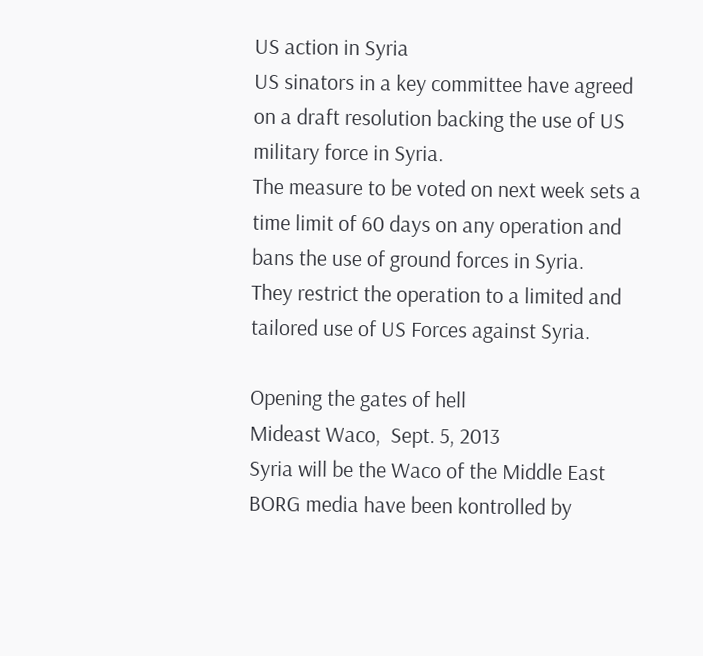US action in Syria
US sinators in a key committee have agreed on a draft resolution backing the use of US military force in Syria.
The measure to be voted on next week sets a time limit of 60 days on any operation and bans the use of ground forces in Syria.
They restrict the operation to a limited and tailored use of US Forces against Syria.

Opening the gates of hell
Mideast Waco,  Sept. 5, 2013
Syria will be the Waco of the Middle East
BORG media have been kontrolled by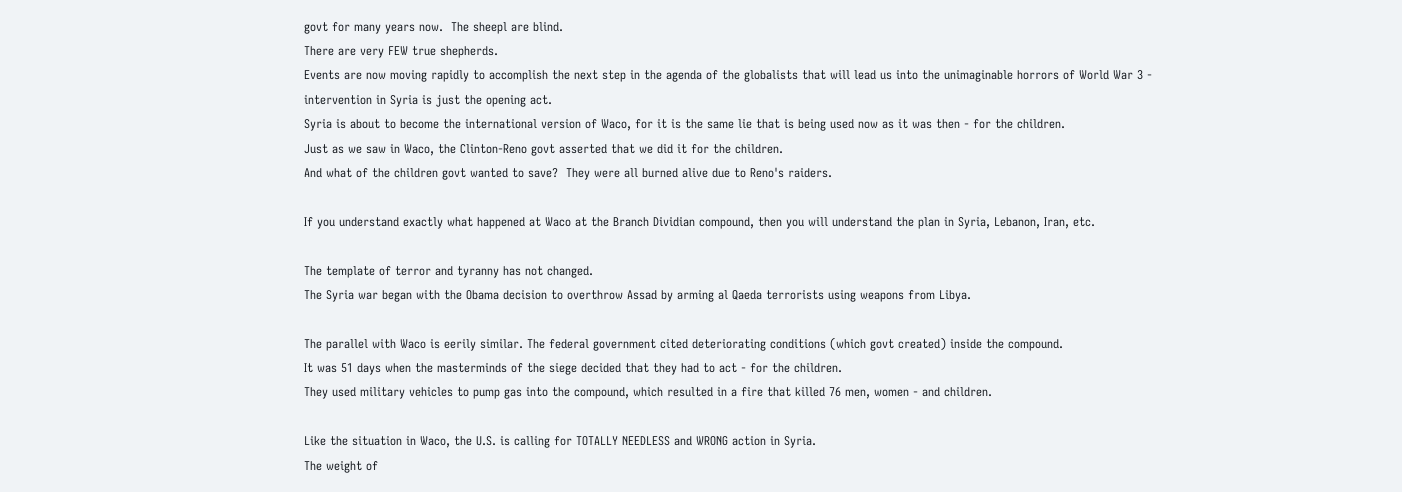govt for many years now.  The sheepl are blind.
There are very FEW true shepherds.
Events are now moving rapidly to accomplish the next step in the agenda of the globalists that will lead us into the unimaginable horrors of World War 3 -
intervention in Syria is just the opening act.
Syria is about to become the international version of Waco, for it is the same lie that is being used now as it was then - for the children.
Just as we saw in Waco, the Clinton-Reno govt asserted that we did it for the children.
And what of the children govt wanted to save?  They were all burned alive due to Reno's raiders.

If you understand exactly what happened at Waco at the Branch Dividian compound, then you will understand the plan in Syria, Lebanon, Iran, etc.

The template of terror and tyranny has not changed.
The Syria war began with the Obama decision to overthrow Assad by arming al Qaeda terrorists using weapons from Libya.

The parallel with Waco is eerily similar. The federal government cited deteriorating conditions (which govt created) inside the compound.
It was 51 days when the masterminds of the siege decided that they had to act - for the children.
They used military vehicles to pump gas into the compound, which resulted in a fire that killed 76 men, women - and children.

Like the situation in Waco, the U.S. is calling for TOTALLY NEEDLESS and WRONG action in Syria.
The weight of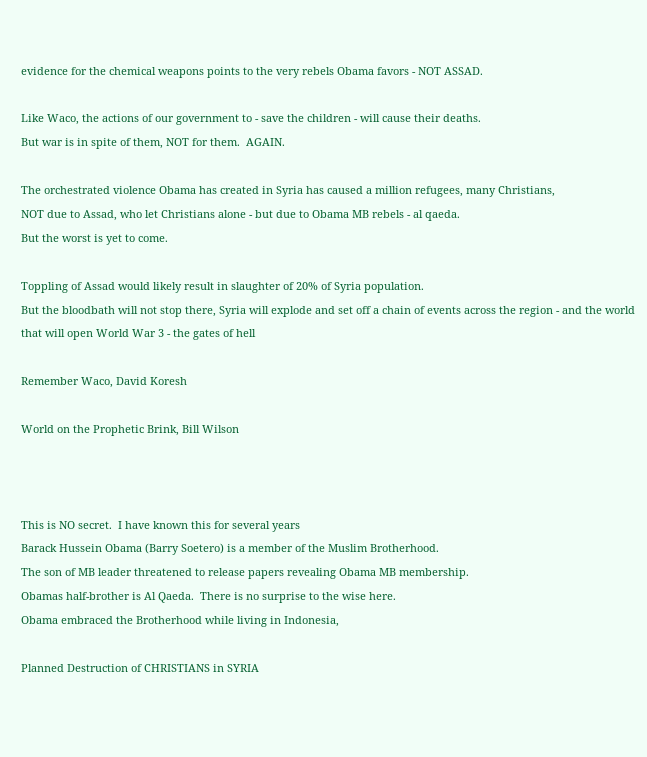evidence for the chemical weapons points to the very rebels Obama favors - NOT ASSAD.

Like Waco, the actions of our government to - save the children - will cause their deaths.
But war is in spite of them, NOT for them.  AGAIN.

The orchestrated violence Obama has created in Syria has caused a million refugees, many Christians,
NOT due to Assad, who let Christians alone - but due to Obama MB rebels - al qaeda.
But the worst is yet to come.

Toppling of Assad would likely result in slaughter of 20% of Syria population.
But the bloodbath will not stop there, Syria will explode and set off a chain of events across the region - and the world that will open World War 3 - the gates of hell

Remember Waco, David Koresh

World on the Prophetic Brink, Bill Wilson



This is NO secret.  I have known this for several years
Barack Hussein Obama (Barry Soetero) is a member of the Muslim Brotherhood.
The son of MB leader threatened to release papers revealing Obama MB membership.
Obamas half-brother is Al Qaeda.  There is no surprise to the wise here.
Obama embraced the Brotherhood while living in Indonesia,

Planned Destruction of CHRISTIANS in SYRIA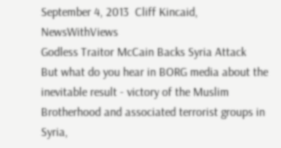September 4, 2013  Cliff Kincaid, NewsWithViews
Godless Traitor McCain Backs Syria Attack
But what do you hear in BORG media about the inevitable result - victory of the Muslim Brotherhood and associated terrorist groups in Syria,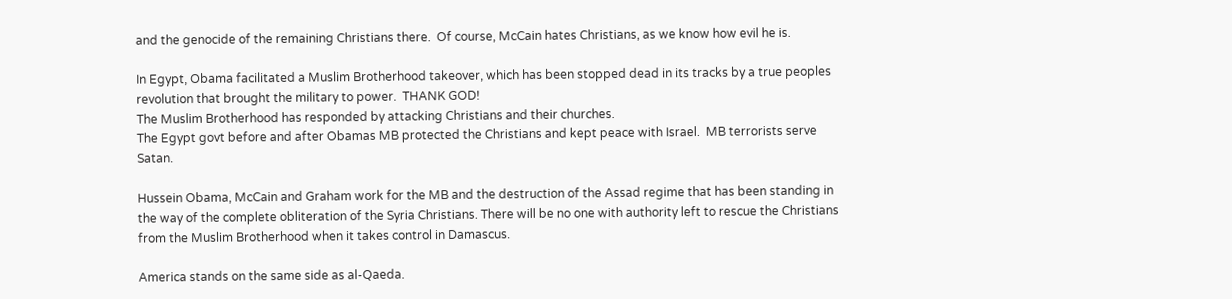and the genocide of the remaining Christians there.  Of course, McCain hates Christians, as we know how evil he is.

In Egypt, Obama facilitated a Muslim Brotherhood takeover, which has been stopped dead in its tracks by a true peoples revolution that brought the military to power.  THANK GOD!
The Muslim Brotherhood has responded by attacking Christians and their churches.
The Egypt govt before and after Obamas MB protected the Christians and kept peace with Israel.  MB terrorists serve Satan.

Hussein Obama, McCain and Graham work for the MB and the destruction of the Assad regime that has been standing in the way of the complete obliteration of the Syria Christians. There will be no one with authority left to rescue the Christians from the Muslim Brotherhood when it takes control in Damascus.

America stands on the same side as al-Qaeda.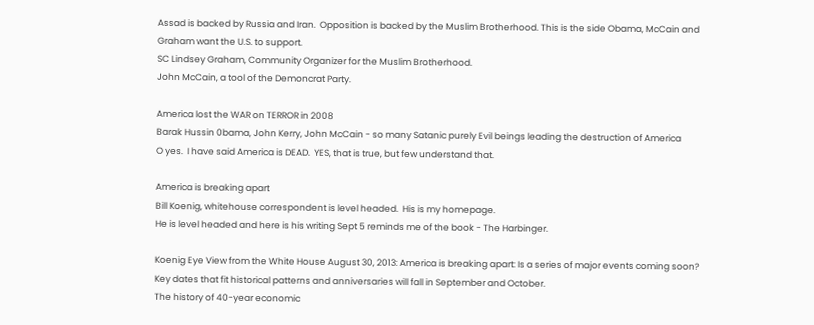Assad is backed by Russia and Iran.  Opposition is backed by the Muslim Brotherhood. This is the side Obama, McCain and Graham want the U.S. to support.
SC Lindsey Graham, Community Organizer for the Muslim Brotherhood.
John McCain, a tool of the Demoncrat Party.

America lost the WAR on TERROR in 2008
Barak Hussin 0bama, John Kerry, John McCain - so many Satanic purely Evil beings leading the destruction of America
O yes.  I have said America is DEAD.  YES, that is true, but few understand that.

America is breaking apart
Bill Koenig, whitehouse correspondent is level headed.  His is my homepage.
He is level headed and here is his writing Sept 5 reminds me of the book - The Harbinger.

Koenig Eye View from the White House August 30, 2013: America is breaking apart: Is a series of major events coming soon?
Key dates that fit historical patterns and anniversaries will fall in September and October.
The history of 40-year economic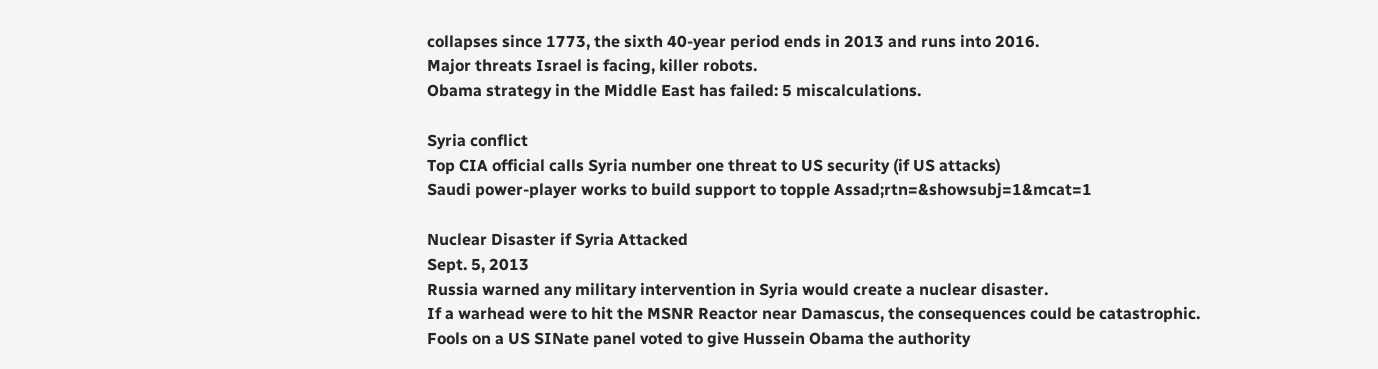collapses since 1773, the sixth 40-year period ends in 2013 and runs into 2016.
Major threats Israel is facing, killer robots.
Obama strategy in the Middle East has failed: 5 miscalculations.

Syria conflict
Top CIA official calls Syria number one threat to US security (if US attacks)
Saudi power-player works to build support to topple Assad;rtn=&showsubj=1&mcat=1

Nuclear Disaster if Syria Attacked
Sept. 5, 2013
Russia warned any military intervention in Syria would create a nuclear disaster.
If a warhead were to hit the MSNR Reactor near Damascus, the consequences could be catastrophic.
Fools on a US SINate panel voted to give Hussein Obama the authority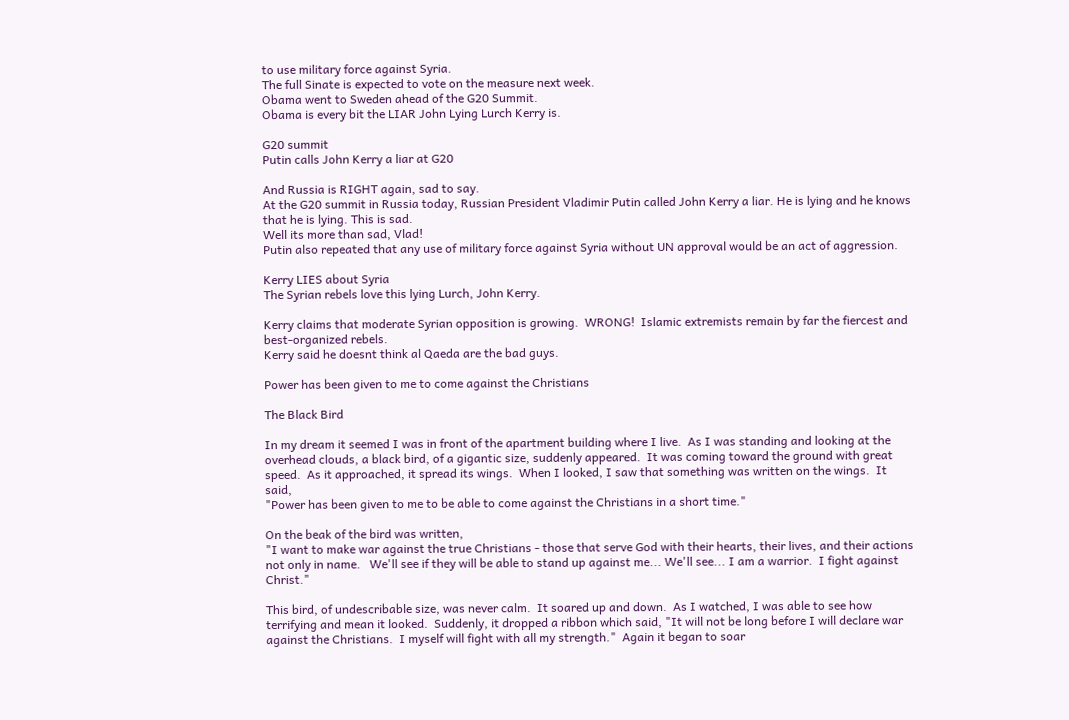to use military force against Syria.
The full Sinate is expected to vote on the measure next week.
Obama went to Sweden ahead of the G20 Summit.
Obama is every bit the LIAR John Lying Lurch Kerry is.

G20 summit
Putin calls John Kerry a liar at G20

And Russia is RIGHT again, sad to say.
At the G20 summit in Russia today, Russian President Vladimir Putin called John Kerry a liar. He is lying and he knows that he is lying. This is sad.
Well its more than sad, Vlad!
Putin also repeated that any use of military force against Syria without UN approval would be an act of aggression.

Kerry LIES about Syria
The Syrian rebels love this lying Lurch, John Kerry.

Kerry claims that moderate Syrian opposition is growing.  WRONG!  Islamic extremists remain by far the fiercest and best-organized rebels.
Kerry said he doesnt think al Qaeda are the bad guys.

Power has been given to me to come against the Christians

The Black Bird

In my dream it seemed I was in front of the apartment building where I live.  As I was standing and looking at the overhead clouds, a black bird, of a gigantic size, suddenly appeared.  It was coming toward the ground with great speed.  As it approached, it spread its wings.  When I looked, I saw that something was written on the wings.  It said,
"Power has been given to me to be able to come against the Christians in a short time."

On the beak of the bird was written,
"I want to make war against the true Christians - those that serve God with their hearts, their lives, and their actions not only in name.   We'll see if they will be able to stand up against me... We'll see... I am a warrior.  I fight against Christ."

This bird, of undescribable size, was never calm.  It soared up and down.  As I watched, I was able to see how terrifying and mean it looked.  Suddenly, it dropped a ribbon which said, "It will not be long before I will declare war against the Christians.  I myself will fight with all my strength."  Again it began to soar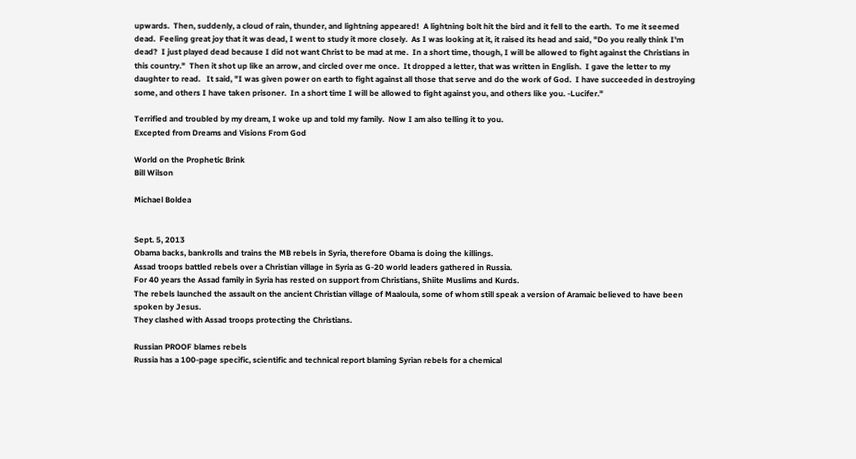upwards.  Then, suddenly, a cloud of rain, thunder, and lightning appeared!  A lightning bolt hit the bird and it fell to the earth.  To me it seemed dead.  Feeling great joy that it was dead, I went to study it more closely.  As I was looking at it, it raised its head and said, "Do you really think I'm dead?  I just played dead because I did not want Christ to be mad at me.  In a short time, though, I will be allowed to fight against the Christians in this country."  Then it shot up like an arrow, and circled over me once.  It dropped a letter, that was written in English.  I gave the letter to my daughter to read.   It said, "I was given power on earth to fight against all those that serve and do the work of God.  I have succeeded in destroying some, and others I have taken prisoner.  In a short time I will be allowed to fight against you, and others like you. -Lucifer."

Terrified and troubled by my dream, I woke up and told my family.  Now I am also telling it to you.
Excepted from Dreams and Visions From God

World on the Prophetic Brink
Bill Wilson

Michael Boldea


Sept. 5, 2013
Obama backs, bankrolls and trains the MB rebels in Syria, therefore Obama is doing the killings.
Assad troops battled rebels over a Christian village in Syria as G-20 world leaders gathered in Russia.
For 40 years the Assad family in Syria has rested on support from Christians, Shiite Muslims and Kurds.
The rebels launched the assault on the ancient Christian village of Maaloula, some of whom still speak a version of Aramaic believed to have been spoken by Jesus.
They clashed with Assad troops protecting the Christians.

Russian PROOF blames rebels
Russia has a 100-page specific, scientific and technical report blaming Syrian rebels for a chemical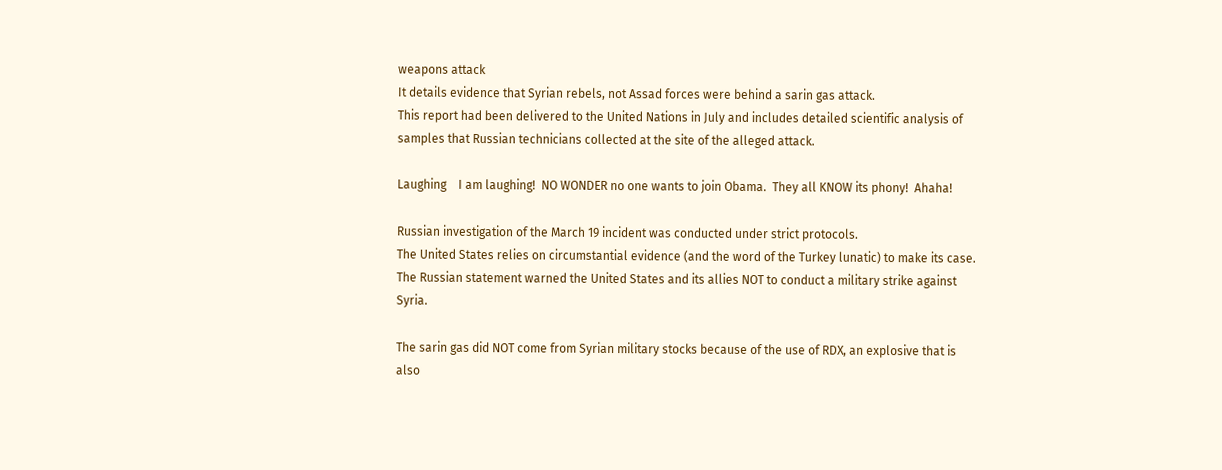weapons attack
It details evidence that Syrian rebels, not Assad forces were behind a sarin gas attack.
This report had been delivered to the United Nations in July and includes detailed scientific analysis of samples that Russian technicians collected at the site of the alleged attack.

Laughing    I am laughing!  NO WONDER no one wants to join Obama.  They all KNOW its phony!  Ahaha!

Russian investigation of the March 19 incident was conducted under strict protocols.
The United States relies on circumstantial evidence (and the word of the Turkey lunatic) to make its case.
The Russian statement warned the United States and its allies NOT to conduct a military strike against Syria.

The sarin gas did NOT come from Syrian military stocks because of the use of RDX, an explosive that is also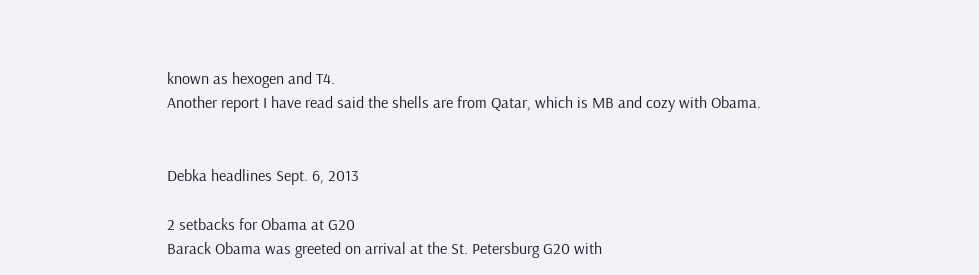known as hexogen and T4.
Another report I have read said the shells are from Qatar, which is MB and cozy with Obama.


Debka headlines Sept. 6, 2013

2 setbacks for Obama at G20
Barack Obama was greeted on arrival at the St. Petersburg G20 with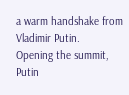a warm handshake from Vladimir Putin.
Opening the summit, Putin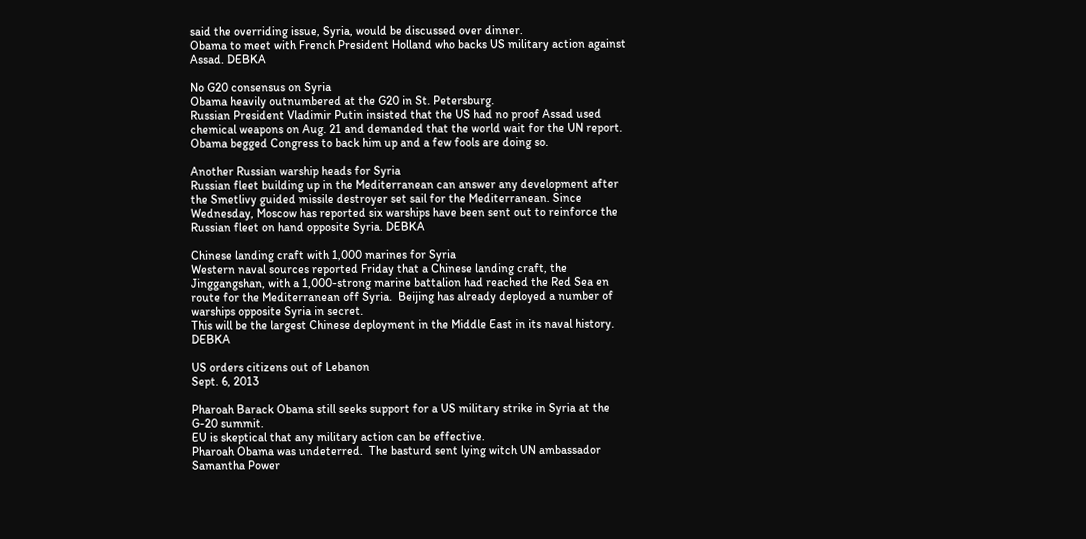said the overriding issue, Syria, would be discussed over dinner.
Obama to meet with French President Holland who backs US military action against Assad. DEBKA

No G20 consensus on Syria
Obama heavily outnumbered at the G20 in St. Petersburg.
Russian President Vladimir Putin insisted that the US had no proof Assad used chemical weapons on Aug. 21 and demanded that the world wait for the UN report.
Obama begged Congress to back him up and a few fools are doing so.

Another Russian warship heads for Syria
Russian fleet building up in the Mediterranean can answer any development after the Smetlivy guided missile destroyer set sail for the Mediterranean. Since Wednesday, Moscow has reported six warships have been sent out to reinforce the Russian fleet on hand opposite Syria. DEBKA

Chinese landing craft with 1,000 marines for Syria
Western naval sources reported Friday that a Chinese landing craft, the Jinggangshan, with a 1,000-strong marine battalion had reached the Red Sea en route for the Mediterranean off Syria.  Beijing has already deployed a number of warships opposite Syria in secret.
This will be the largest Chinese deployment in the Middle East in its naval history. DEBKA

US orders citizens out of Lebanon
Sept. 6, 2013

Pharoah Barack Obama still seeks support for a US military strike in Syria at the G-20 summit.
EU is skeptical that any military action can be effective.
Pharoah Obama was undeterred.  The basturd sent lying witch UN ambassador Samantha Power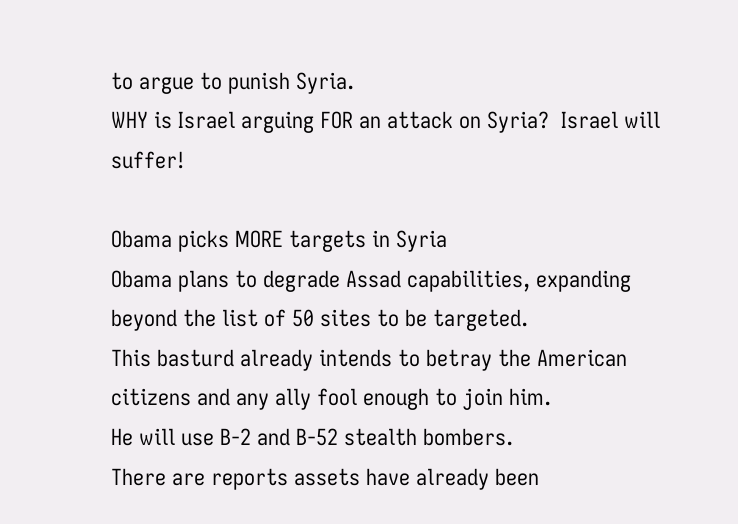to argue to punish Syria.
WHY is Israel arguing FOR an attack on Syria?  Israel will suffer!

Obama picks MORE targets in Syria
Obama plans to degrade Assad capabilities, expanding beyond the list of 50 sites to be targeted.
This basturd already intends to betray the American citizens and any ally fool enough to join him.
He will use B-2 and B-52 stealth bombers.
There are reports assets have already been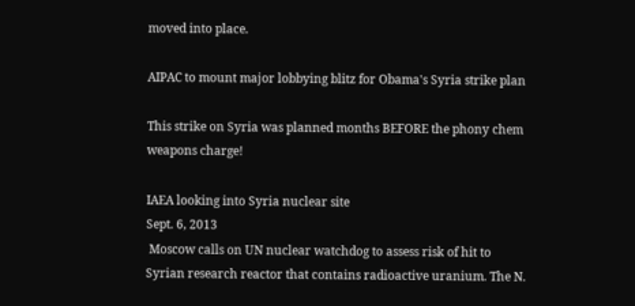moved into place.

AIPAC to mount major lobbying blitz for Obama's Syria strike plan

This strike on Syria was planned months BEFORE the phony chem weapons charge!

IAEA looking into Syria nuclear site
Sept. 6, 2013
 Moscow calls on UN nuclear watchdog to assess risk of hit to Syrian research reactor that contains radioactive uranium. The N.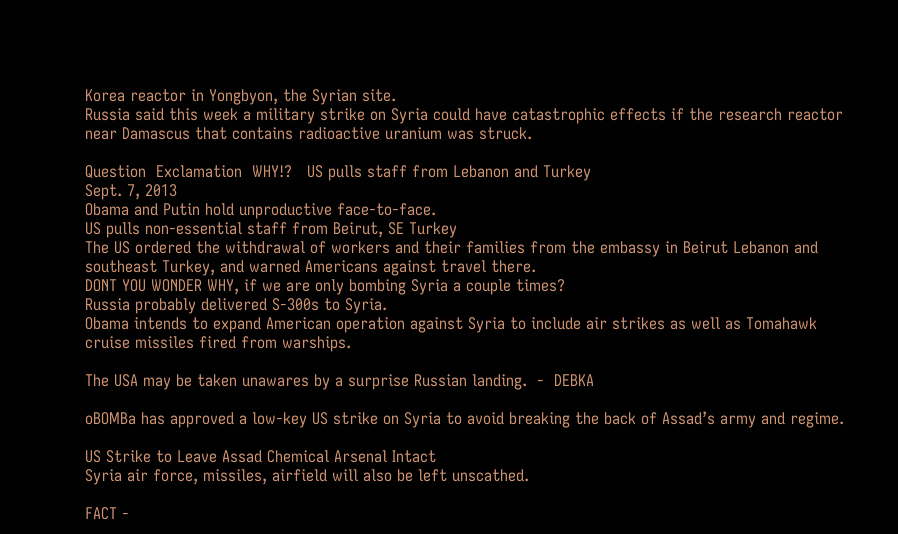Korea reactor in Yongbyon, the Syrian site.
Russia said this week a military strike on Syria could have catastrophic effects if the research reactor near Damascus that contains radioactive uranium was struck.

Question  Exclamation  WHY!?   US pulls staff from Lebanon and Turkey
Sept. 7, 2013
Obama and Putin hold unproductive face-to-face.
US pulls non-essential staff from Beirut, SE Turkey
The US ordered the withdrawal of workers and their families from the embassy in Beirut Lebanon and southeast Turkey, and warned Americans against travel there.
DONT YOU WONDER WHY, if we are only bombing Syria a couple times?
Russia probably delivered S-300s to Syria.
Obama intends to expand American operation against Syria to include air strikes as well as Tomahawk cruise missiles fired from warships.

The USA may be taken unawares by a surprise Russian landing.  -  DEBKA

oBOMBa has approved a low-key US strike on Syria to avoid breaking the back of Assad’s army and regime.

US Strike to Leave Assad Chemical Arsenal Intact
Syria air force, missiles, airfield will also be left unscathed.

FACT -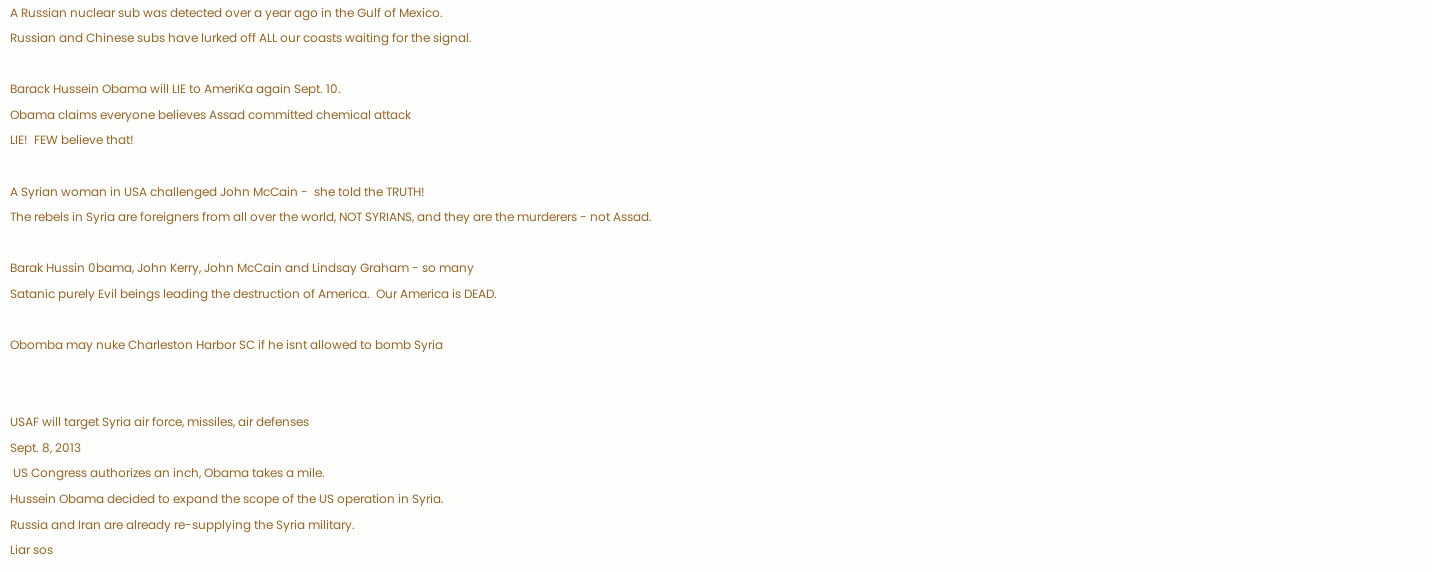A Russian nuclear sub was detected over a year ago in the Gulf of Mexico.
Russian and Chinese subs have lurked off ALL our coasts waiting for the signal.

Barack Hussein Obama will LIE to AmeriKa again Sept. 10.
Obama claims everyone believes Assad committed chemical attack
LIE!  FEW believe that!

A Syrian woman in USA challenged John McCain -  she told the TRUTH!
The rebels in Syria are foreigners from all over the world, NOT SYRIANS, and they are the murderers - not Assad.

Barak Hussin 0bama, John Kerry, John McCain and Lindsay Graham - so many
Satanic purely Evil beings leading the destruction of America.  Our America is DEAD.

Obomba may nuke Charleston Harbor SC if he isnt allowed to bomb Syria


USAF will target Syria air force, missiles, air defenses
Sept. 8, 2013
 US Congress authorizes an inch, Obama takes a mile.
Hussein Obama decided to expand the scope of the US operation in Syria.
Russia and Iran are already re-supplying the Syria military.
Liar sos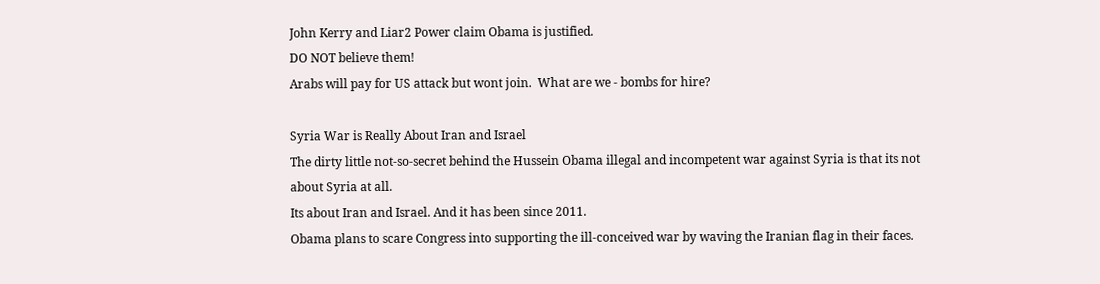John Kerry and Liar2 Power claim Obama is justified.
DO NOT believe them!
Arabs will pay for US attack but wont join.  What are we - bombs for hire?

Syria War is Really About Iran and Israel
The dirty little not-so-secret behind the Hussein Obama illegal and incompetent war against Syria is that its not about Syria at all.
Its about Iran and Israel. And it has been since 2011.
Obama plans to scare Congress into supporting the ill-conceived war by waving the Iranian flag in their faces.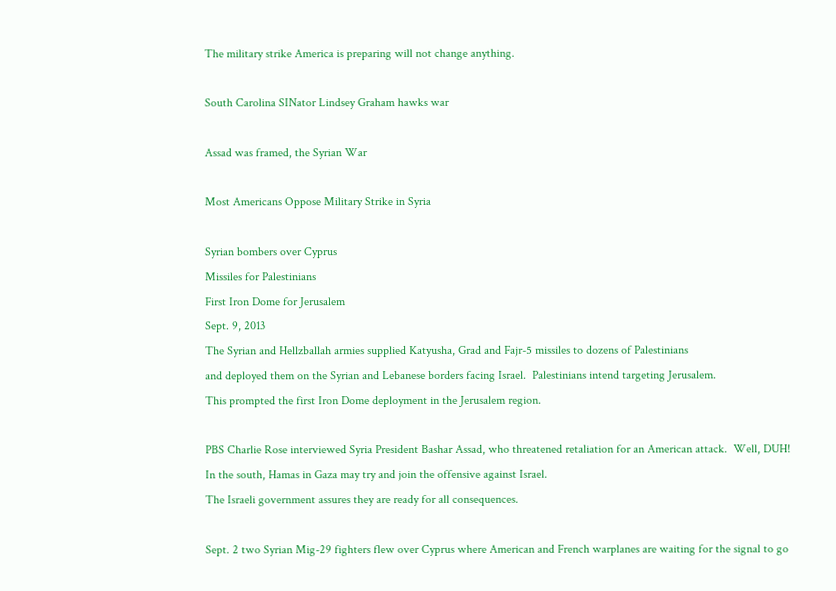The military strike America is preparing will not change anything.

South Carolina SINator Lindsey Graham hawks war

Assad was framed, the Syrian War

Most Americans Oppose Military Strike in Syria

Syrian bombers over Cyprus
Missiles for Palestinians
First Iron Dome for Jerusalem
Sept. 9, 2013
The Syrian and Hellzballah armies supplied Katyusha, Grad and Fajr-5 missiles to dozens of Palestinians
and deployed them on the Syrian and Lebanese borders facing Israel.  Palestinians intend targeting Jerusalem.
This prompted the first Iron Dome deployment in the Jerusalem region.

PBS Charlie Rose interviewed Syria President Bashar Assad, who threatened retaliation for an American attack.  Well, DUH!
In the south, Hamas in Gaza may try and join the offensive against Israel.
The Israeli government assures they are ready for all consequences.

Sept. 2 two Syrian Mig-29 fighters flew over Cyprus where American and French warplanes are waiting for the signal to go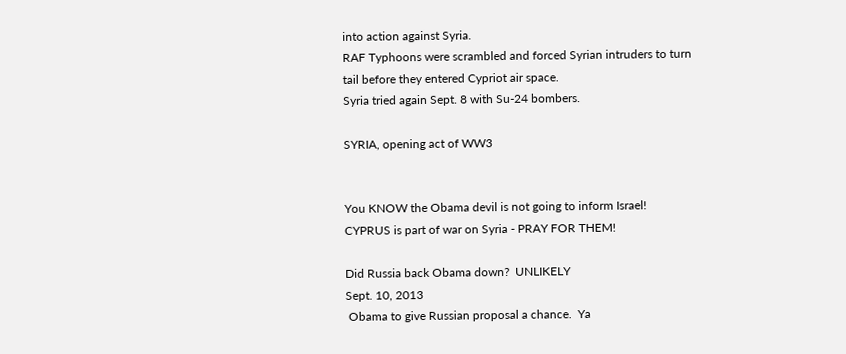into action against Syria.
RAF Typhoons were scrambled and forced Syrian intruders to turn tail before they entered Cypriot air space.
Syria tried again Sept. 8 with Su-24 bombers.

SYRIA, opening act of WW3


You KNOW the Obama devil is not going to inform Israel!
CYPRUS is part of war on Syria - PRAY FOR THEM!

Did Russia back Obama down?  UNLIKELY
Sept. 10, 2013
 Obama to give Russian proposal a chance.  Ya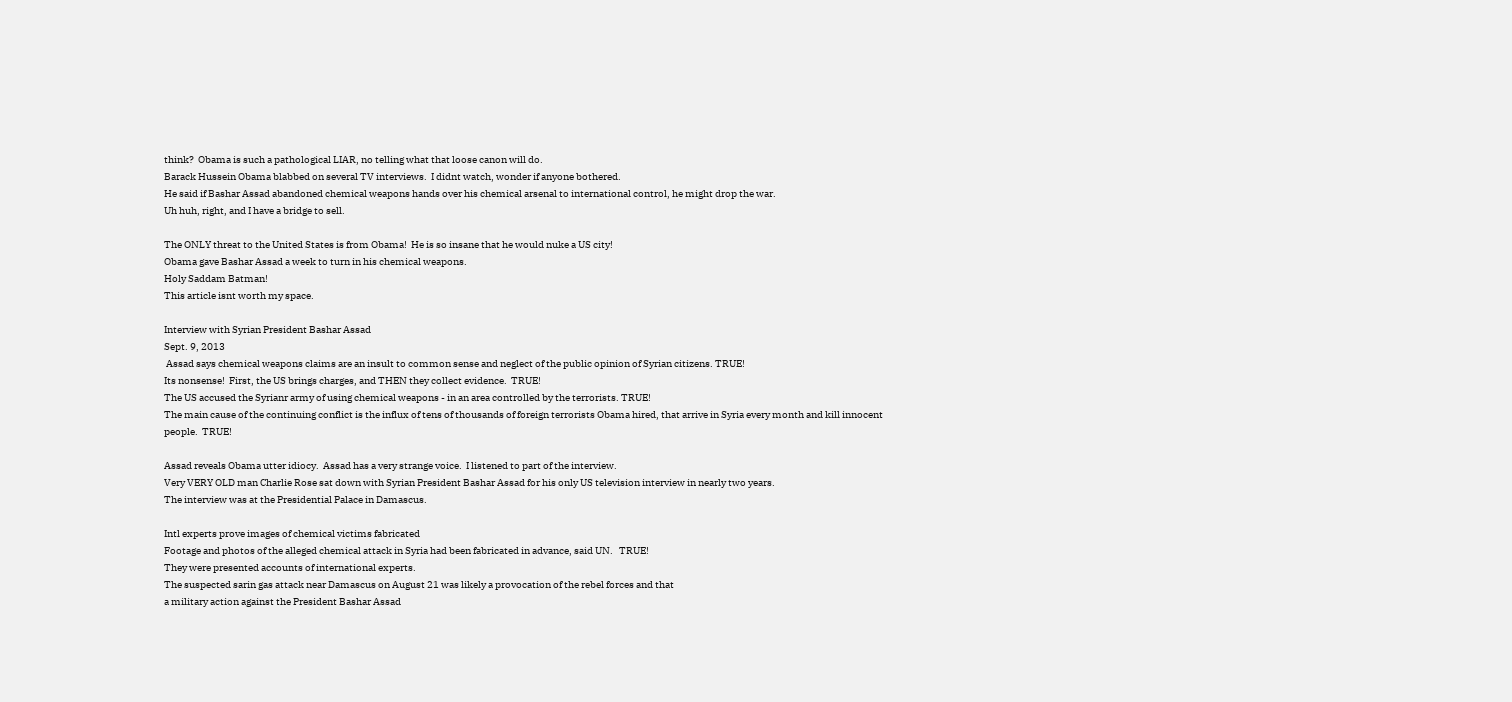think?  Obama is such a pathological LIAR, no telling what that loose canon will do.
Barack Hussein Obama blabbed on several TV interviews.  I didnt watch, wonder if anyone bothered.
He said if Bashar Assad abandoned chemical weapons hands over his chemical arsenal to international control, he might drop the war.
Uh huh, right, and I have a bridge to sell.

The ONLY threat to the United States is from Obama!  He is so insane that he would nuke a US city!
Obama gave Bashar Assad a week to turn in his chemical weapons.
Holy Saddam Batman!
This article isnt worth my space.

Interview with Syrian President Bashar Assad
Sept. 9, 2013
 Assad says chemical weapons claims are an insult to common sense and neglect of the public opinion of Syrian citizens. TRUE!
Its nonsense!  First, the US brings charges, and THEN they collect evidence.  TRUE!
The US accused the Syrianr army of using chemical weapons - in an area controlled by the terrorists. TRUE!
The main cause of the continuing conflict is the influx of tens of thousands of foreign terrorists Obama hired, that arrive in Syria every month and kill innocent people.  TRUE!

Assad reveals Obama utter idiocy.  Assad has a very strange voice.  I listened to part of the interview.
Very VERY OLD man Charlie Rose sat down with Syrian President Bashar Assad for his only US television interview in nearly two years.
The interview was at the Presidential Palace in Damascus.

Intl experts prove images of chemical victims fabricated
Footage and photos of the alleged chemical attack in Syria had been fabricated in advance, said UN.   TRUE!
They were presented accounts of international experts.
The suspected sarin gas attack near Damascus on August 21 was likely a provocation of the rebel forces and that
a military action against the President Bashar Assad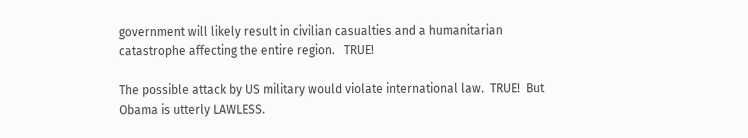government will likely result in civilian casualties and a humanitarian catastrophe affecting the entire region.   TRUE!

The possible attack by US military would violate international law.  TRUE!  But Obama is utterly LAWLESS.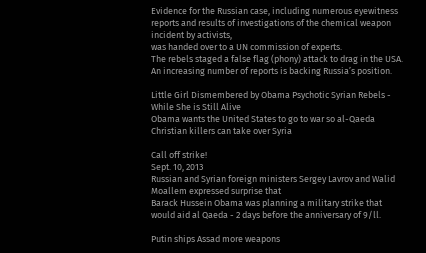Evidence for the Russian case, including numerous eyewitness reports and results of investigations of the chemical weapon incident by activists,
was handed over to a UN commission of experts.
The rebels staged a false flag (phony) attack to drag in the USA.
An increasing number of reports is backing Russia’s position.

Little Girl Dismembered by Obama Psychotic Syrian Rebels - While She is Still Alive
Obama wants the United States to go to war so al-Qaeda Christian killers can take over Syria

Call off strike!
Sept. 10, 2013
Russian and Syrian foreign ministers Sergey Lavrov and Walid Moallem expressed surprise that
Barack Hussein Obama was planning a military strike that would aid al Qaeda - 2 days before the anniversary of 9/ll.

Putin ships Assad more weapons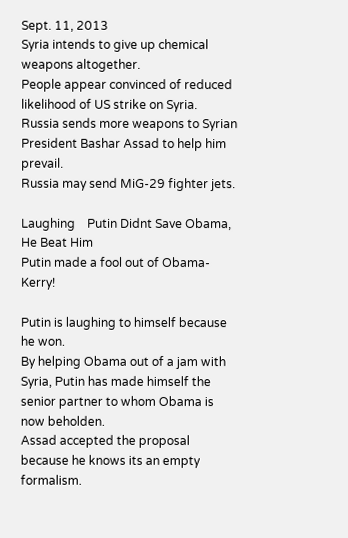Sept. 11, 2013
Syria intends to give up chemical weapons altogether.
People appear convinced of reduced likelihood of US strike on Syria.
Russia sends more weapons to Syrian President Bashar Assad to help him prevail.
Russia may send MiG-29 fighter jets.

Laughing    Putin Didnt Save Obama, He Beat Him
Putin made a fool out of Obama-Kerry!

Putin is laughing to himself because he won.
By helping Obama out of a jam with Syria, Putin has made himself the senior partner to whom Obama is now beholden.
Assad accepted the proposal because he knows its an empty formalism.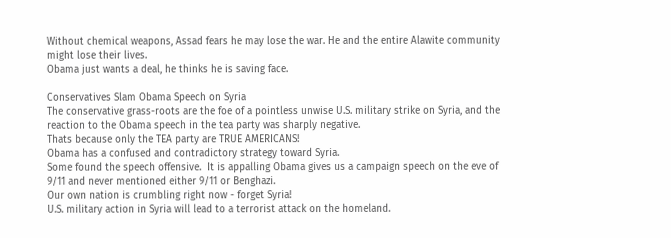Without chemical weapons, Assad fears he may lose the war. He and the entire Alawite community might lose their lives.
Obama just wants a deal, he thinks he is saving face.

Conservatives Slam Obama Speech on Syria
The conservative grass-roots are the foe of a pointless unwise U.S. military strike on Syria, and the reaction to the Obama speech in the tea party was sharply negative.
Thats because only the TEA party are TRUE AMERICANS!
Obama has a confused and contradictory strategy toward Syria.
Some found the speech offensive.  It is appalling Obama gives us a campaign speech on the eve of 9/11 and never mentioned either 9/11 or Benghazi.
Our own nation is crumbling right now - forget Syria!
U.S. military action in Syria will lead to a terrorist attack on the homeland.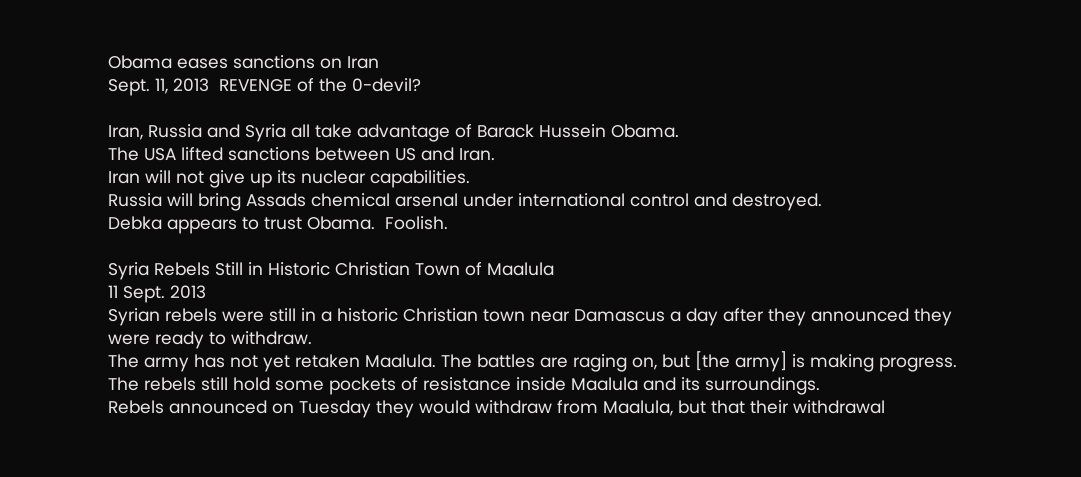Obama eases sanctions on Iran
Sept. 11, 2013  REVENGE of the 0-devil?

Iran, Russia and Syria all take advantage of Barack Hussein Obama.
The USA lifted sanctions between US and Iran.
Iran will not give up its nuclear capabilities.
Russia will bring Assads chemical arsenal under international control and destroyed.
Debka appears to trust Obama.  Foolish.

Syria Rebels Still in Historic Christian Town of Maalula
11 Sept. 2013
Syrian rebels were still in a historic Christian town near Damascus a day after they announced they were ready to withdraw.
The army has not yet retaken Maalula. The battles are raging on, but [the army] is making progress.
The rebels still hold some pockets of resistance inside Maalula and its surroundings.
Rebels announced on Tuesday they would withdraw from Maalula, but that their withdrawal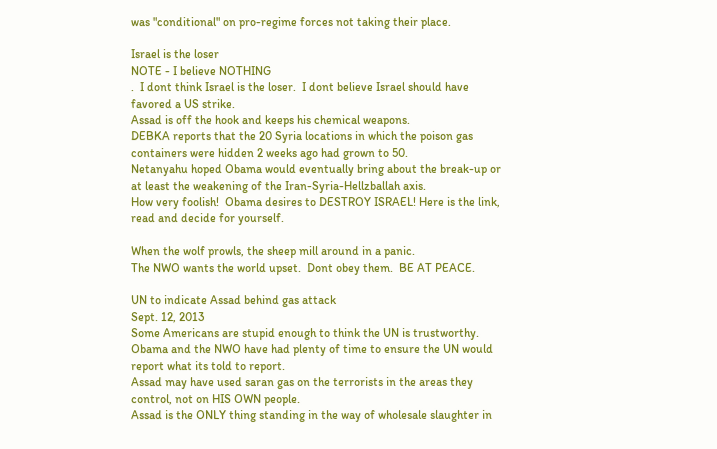was "conditional" on pro-regime forces not taking their place.

Israel is the loser
NOTE - I believe NOTHING
.  I dont think Israel is the loser.  I dont believe Israel should have favored a US strike.
Assad is off the hook and keeps his chemical weapons.
DEBKA reports that the 20 Syria locations in which the poison gas containers were hidden 2 weeks ago had grown to 50.
Netanyahu hoped Obama would eventually bring about the break-up or at least the weakening of the Iran-Syria-Hellzballah axis.
How very foolish!  Obama desires to DESTROY ISRAEL! Here is the link, read and decide for yourself.

When the wolf prowls, the sheep mill around in a panic.
The NWO wants the world upset.  Dont obey them.  BE AT PEACE.

UN to indicate Assad behind gas attack
Sept. 12, 2013
Some Americans are stupid enough to think the UN is trustworthy.
Obama and the NWO have had plenty of time to ensure the UN would report what its told to report.
Assad may have used saran gas on the terrorists in the areas they control, not on HIS OWN people.
Assad is the ONLY thing standing in the way of wholesale slaughter in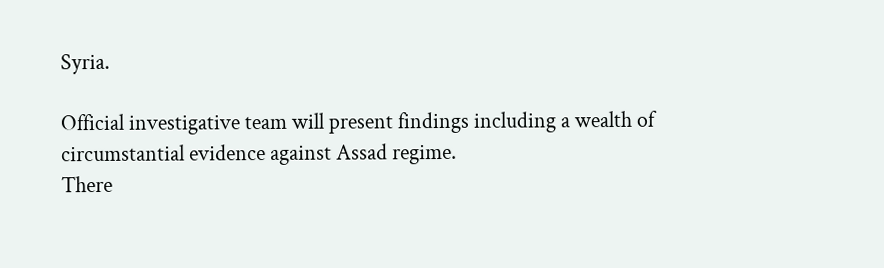Syria.

Official investigative team will present findings including a wealth of circumstantial evidence against Assad regime.
There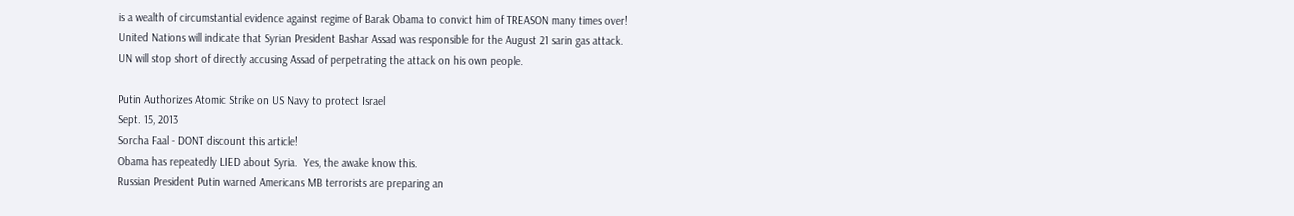is a wealth of circumstantial evidence against regime of Barak Obama to convict him of TREASON many times over!
United Nations will indicate that Syrian President Bashar Assad was responsible for the August 21 sarin gas attack.
UN will stop short of directly accusing Assad of perpetrating the attack on his own people.

Putin Authorizes Atomic Strike on US Navy to protect Israel
Sept. 15, 2013
Sorcha Faal - DONT discount this article!
Obama has repeatedly LIED about Syria.  Yes, the awake know this.
Russian President Putin warned Americans MB terrorists are preparing an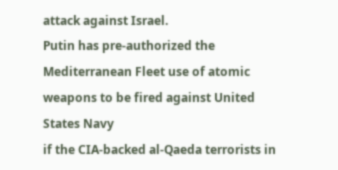attack against Israel.
Putin has pre-authorized the Mediterranean Fleet use of atomic weapons to be fired against United States Navy
if the CIA-backed al-Qaeda terrorists in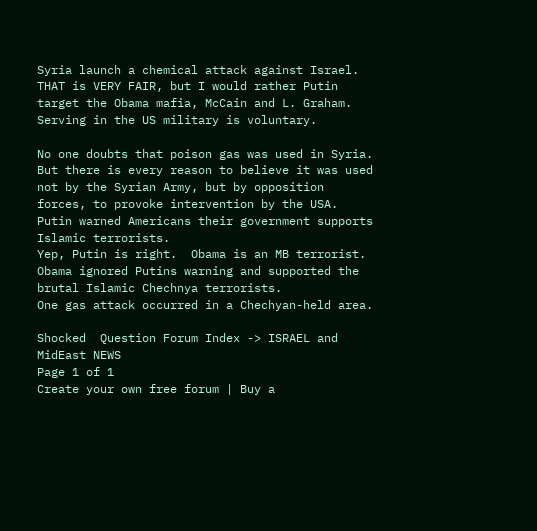Syria launch a chemical attack against Israel.
THAT is VERY FAIR, but I would rather Putin target the Obama mafia, McCain and L. Graham.
Serving in the US military is voluntary.

No one doubts that poison gas was used in Syria. But there is every reason to believe it was used not by the Syrian Army, but by opposition forces, to provoke intervention by the USA.
Putin warned Americans their government supports Islamic terrorists.
Yep, Putin is right.  Obama is an MB terrorist.
Obama ignored Putins warning and supported the brutal Islamic Chechnya terrorists.
One gas attack occurred in a Chechyan-held area.

Shocked  Question Forum Index -> ISRAEL and MidEast NEWS
Page 1 of 1
Create your own free forum | Buy a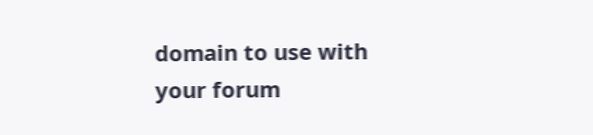domain to use with your forum